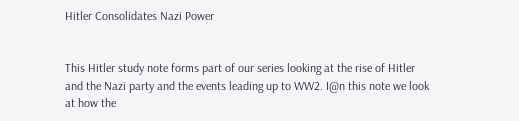Hitler Consolidates Nazi Power


This Hitler study note forms part of our series looking at the rise of Hitler and the Nazi party and the events leading up to WW2. I@n this note we look at how the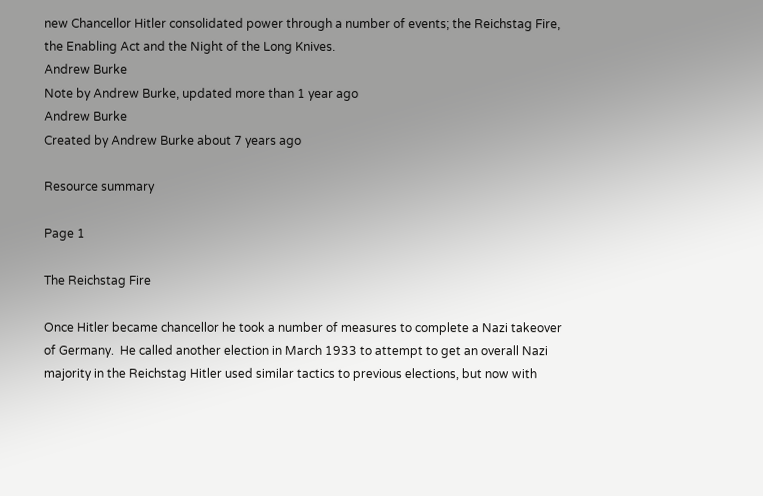new Chancellor Hitler consolidated power through a number of events; the Reichstag Fire, the Enabling Act and the Night of the Long Knives.
Andrew Burke
Note by Andrew Burke, updated more than 1 year ago
Andrew Burke
Created by Andrew Burke about 7 years ago

Resource summary

Page 1

The Reichstag Fire

Once Hitler became chancellor he took a number of measures to complete a Nazi takeover of Germany.  He called another election in March 1933 to attempt to get an overall Nazi majority in the Reichstag Hitler used similar tactics to previous elections, but now with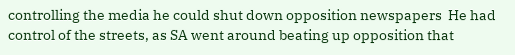controlling the media he could shut down opposition newspapers  He had control of the streets, as SA went around beating up opposition that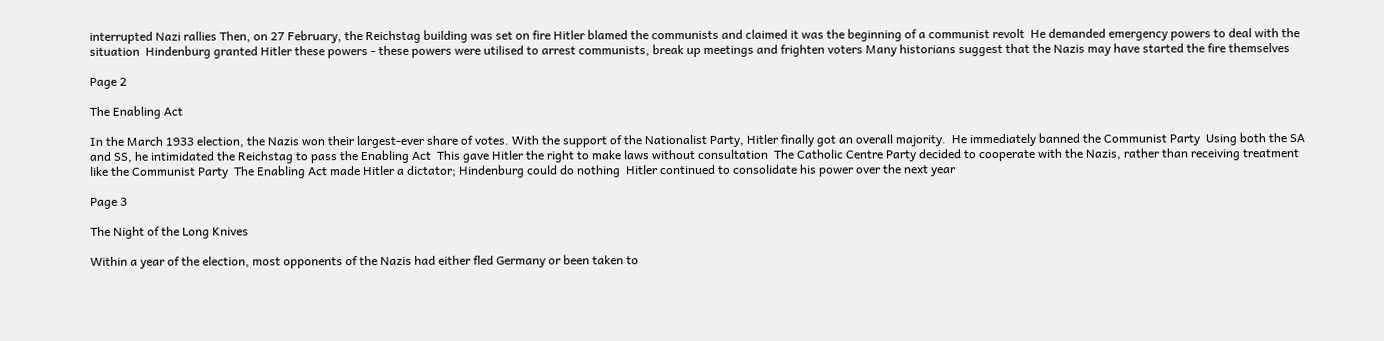interrupted Nazi rallies Then, on 27 February, the Reichstag building was set on fire Hitler blamed the communists and claimed it was the beginning of a communist revolt  He demanded emergency powers to deal with the situation  Hindenburg granted Hitler these powers - these powers were utilised to arrest communists, break up meetings and frighten voters Many historians suggest that the Nazis may have started the fire themselves

Page 2

The Enabling Act

In the March 1933 election, the Nazis won their largest-ever share of votes. With the support of the Nationalist Party, Hitler finally got an overall majority.  He immediately banned the Communist Party  Using both the SA and SS, he intimidated the Reichstag to pass the Enabling Act  This gave Hitler the right to make laws without consultation  The Catholic Centre Party decided to cooperate with the Nazis, rather than receiving treatment like the Communist Party  The Enabling Act made Hitler a dictator; Hindenburg could do nothing  Hitler continued to consolidate his power over the next year

Page 3

The Night of the Long Knives

Within a year of the election, most opponents of the Nazis had either fled Germany or been taken to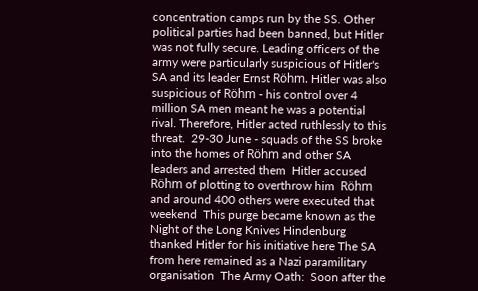concentration camps run by the SS. Other political parties had been banned, but Hitler was not fully secure. Leading officers of the army were particularly suspicious of Hitler's SA and its leader Ernst Röhm. Hitler was also suspicious of Röhm - his control over 4 million SA men meant he was a potential rival. Therefore, Hitler acted ruthlessly to this threat.  29-30 June - squads of the SS broke into the homes of Röhm and other SA leaders and arrested them  Hitler accused Röhm of plotting to overthrow him  Röhm and around 400 others were executed that weekend  This purge became known as the Night of the Long Knives Hindenburg thanked Hitler for his initiative here The SA from here remained as a Nazi paramilitary organisation  The Army Oath:  Soon after the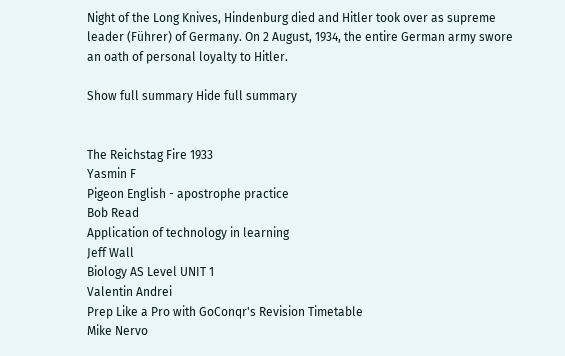Night of the Long Knives, Hindenburg died and Hitler took over as supreme leader (Führer) of Germany. On 2 August, 1934, the entire German army swore an oath of personal loyalty to Hitler.

Show full summary Hide full summary


The Reichstag Fire 1933
Yasmin F
Pigeon English - apostrophe practice
Bob Read
Application of technology in learning
Jeff Wall
Biology AS Level UNIT 1
Valentin Andrei
Prep Like a Pro with GoConqr's Revision Timetable
Mike Nervo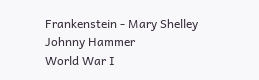Frankenstein - Mary Shelley
Johnny Hammer
World War I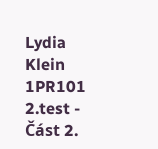Lydia Klein
1PR101 2.test - Část 2.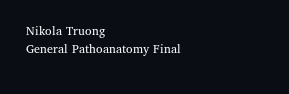Nikola Truong
General Pathoanatomy Final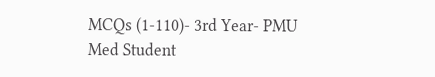MCQs (1-110)- 3rd Year- PMU
Med Student